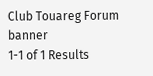Club Touareg Forum banner
1-1 of 1 Results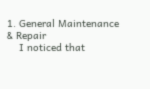1. General Maintenance & Repair
    I noticed that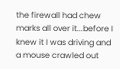the firewall had chew marks all over it...before I knew it I was driving and a mouse crawled out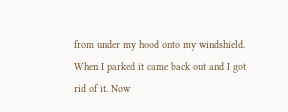from under my hood onto my windshield. When I parked it came back out and I got rid of it. Now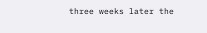three weeks later the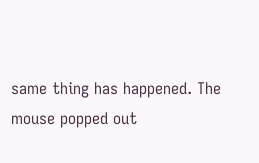same thing has happened. The mouse popped out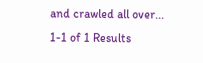and crawled all over...
1-1 of 1 Results